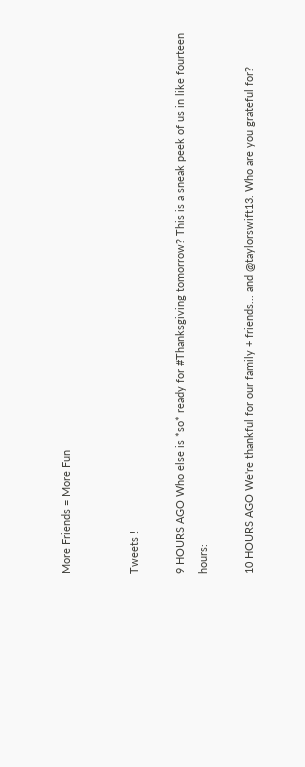More Friends = More Fun


Tweets !

9 HOURS AGO Who else is *so* ready for #Thanksgiving tomorrow? This is a sneak peek of us in like fourteen hours:

10 HOURS AGO We're thankful for our family + friends... and @taylorswift13. Who are you grateful for?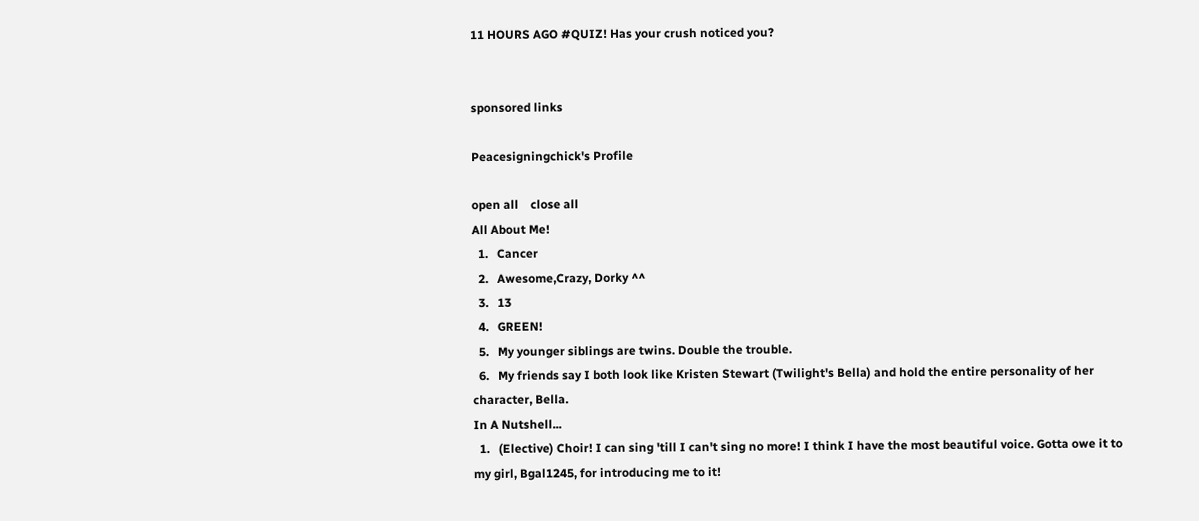11 HOURS AGO #QUIZ! Has your crush noticed you?


sponsored links

Peacesigningchick's Profile

open all    close all
All About Me!
  1.   Cancer
  2.   Awesome,Crazy, Dorky ^^
  3.   13
  4.   GREEN!
  5.   My younger siblings are twins. Double the trouble.
  6.   My friends say I both look like Kristen Stewart (Twilight's Bella) and hold the entire personality of her character, Bella.
In A Nutshell...
  1.   (Elective) Choir! I can sing 'till I can't sing no more! I think I have the most beautiful voice. Gotta owe it to my girl, Bgal1245, for introducing me to it!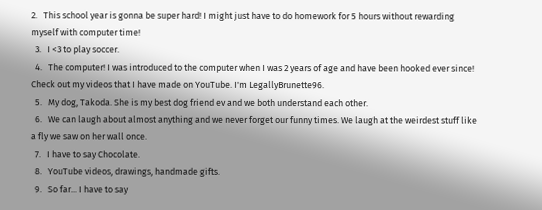2.   This school year is gonna be super hard! I might just have to do homework for 5 hours without rewarding myself with computer time!
  3.   I <3 to play soccer.
  4.   The computer! I was introduced to the computer when I was 2 years of age and have been hooked ever since! Check out my videos that I have made on YouTube. I'm LegallyBrunette96.
  5.   My dog, Takoda. She is my best dog friend ev and we both understand each other.
  6.   We can laugh about almost anything and we never forget our funny times. We laugh at the weirdest stuff like a fly we saw on her wall once.
  7.   I have to say Chocolate.
  8.   YouTube videos, drawings, handmade gifts.
  9.   So far... I have to say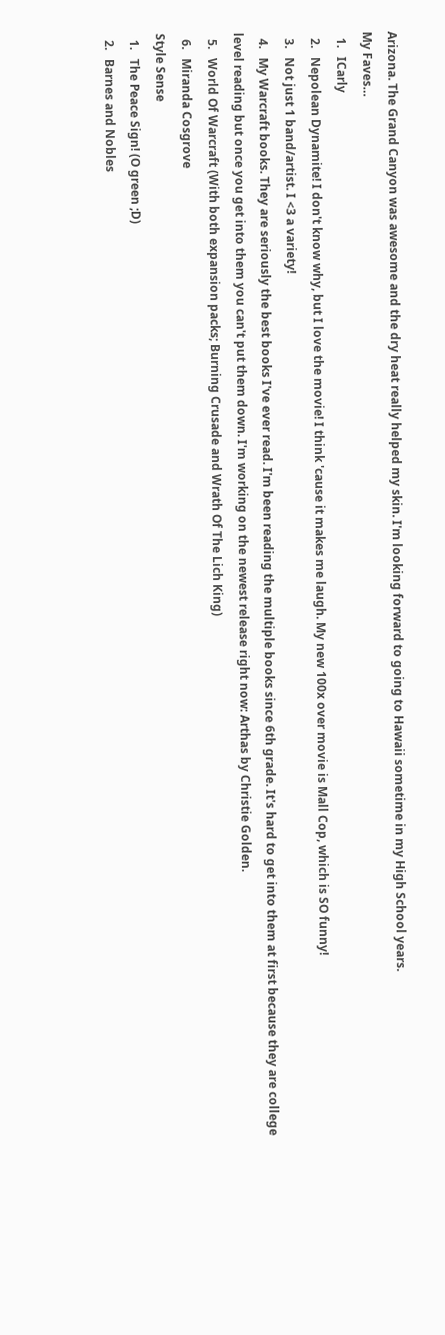Arizona. The Grand Canyon was awesome and the dry heat really helped my skin. I'm looking forward to going to Hawaii sometime in my High School years.
My Faves…
  1.   ICarly
  2.   Nepolean Dynamite! I don't know why, but I love the movie! I think 'cause it makes me laugh. My new 100x over movie is Mall Cop, which is SO funny!
  3.   Not just 1 band/artist. I <3 a variety!
  4.   My Warcraft books. They are seriously the best books I've ever read. I'm been reading the multiple books since 6th grade. It's hard to get into them at first because they are college level reading but once you get into them you can't put them down. I'm working on the newest release right now: Arthas by Christie Golden.
  5.   World Of Warcraft (With both expansion packs; Burning Crusade and Wrath Of The Lich King)
  6.   Miranda Cosgrove
Style Sense
  1.   The Peace Sign! (O green ;D)
  2.   Barnes and Nobles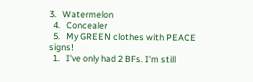3.   Watermelon
  4.   Concealer
  5.   My GREEN clothes with PEACE signs!
  1.   I've only had 2 BFs. I'm still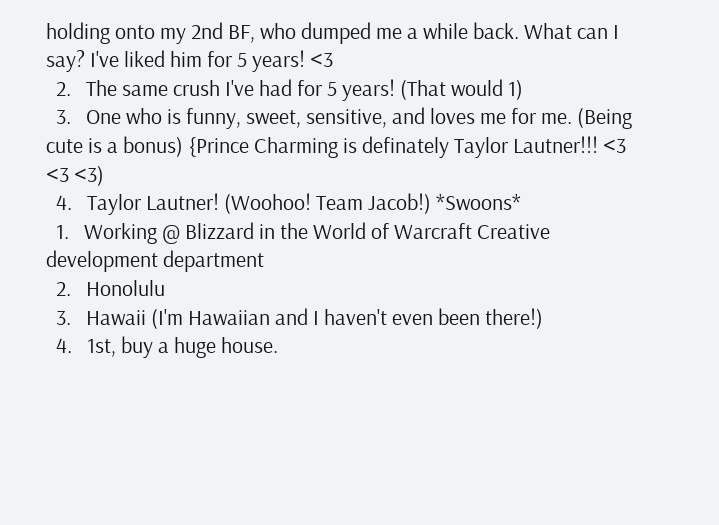holding onto my 2nd BF, who dumped me a while back. What can I say? I've liked him for 5 years! <3
  2.   The same crush I've had for 5 years! (That would 1)
  3.   One who is funny, sweet, sensitive, and loves me for me. (Being cute is a bonus) {Prince Charming is definately Taylor Lautner!!! <3 <3 <3)
  4.   Taylor Lautner! (Woohoo! Team Jacob!) *Swoons*
  1.   Working @ Blizzard in the World of Warcraft Creative development department
  2.   Honolulu
  3.   Hawaii (I'm Hawaiian and I haven't even been there!)
  4.   1st, buy a huge house.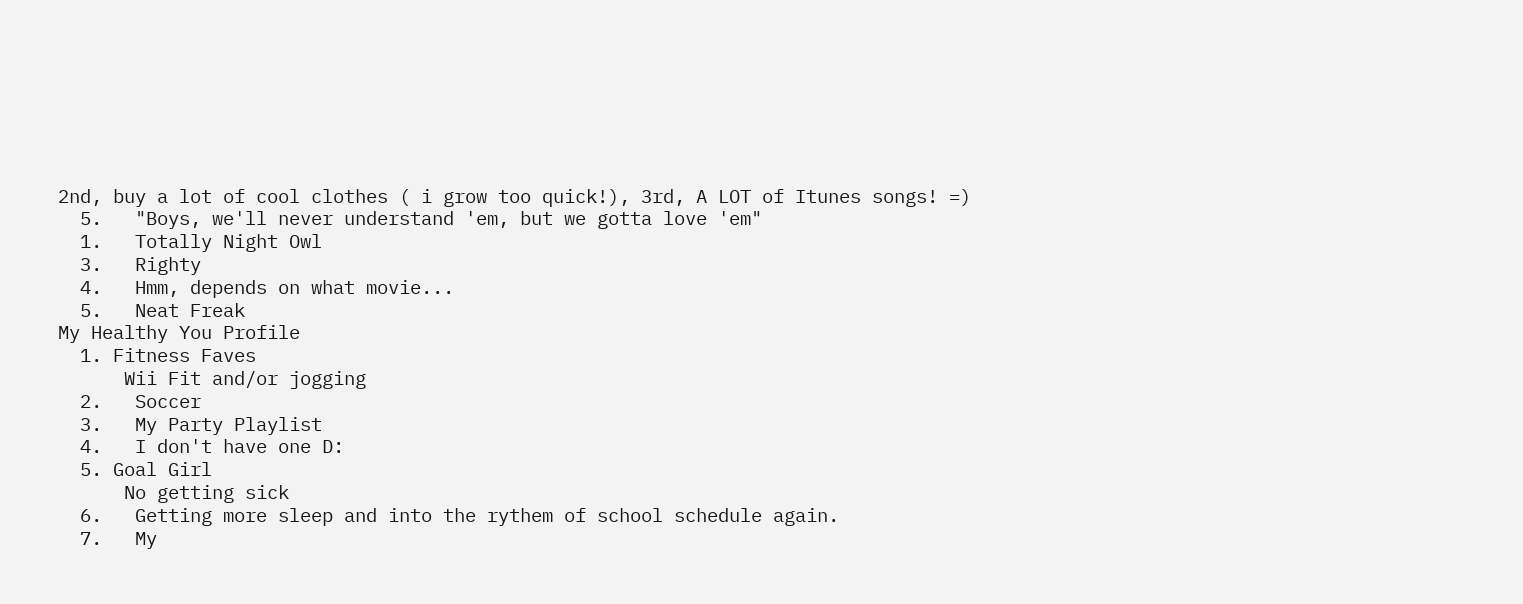2nd, buy a lot of cool clothes ( i grow too quick!), 3rd, A LOT of Itunes songs! =)
  5.   "Boys, we'll never understand 'em, but we gotta love 'em"
  1.   Totally Night Owl
  3.   Righty
  4.   Hmm, depends on what movie...
  5.   Neat Freak
My Healthy You Profile
  1. Fitness Faves
      Wii Fit and/or jogging
  2.   Soccer
  3.   My Party Playlist
  4.   I don't have one D:
  5. Goal Girl
      No getting sick
  6.   Getting more sleep and into the rythem of school schedule again.
  7.   My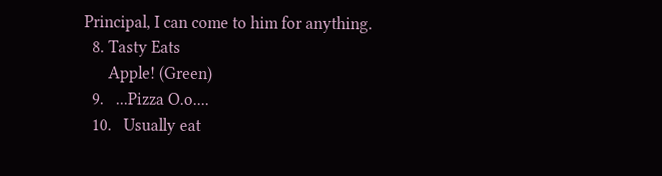Principal, I can come to him for anything.
  8. Tasty Eats
      Apple! (Green)
  9.   ...Pizza O.o....
  10.   Usually eat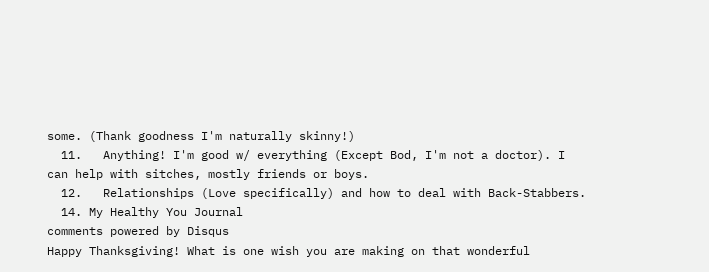some. (Thank goodness I'm naturally skinny!)
  11.   Anything! I'm good w/ everything (Except Bod, I'm not a doctor). I can help with sitches, mostly friends or boys.
  12.   Relationships (Love specifically) and how to deal with Back-Stabbers.
  14. My Healthy You Journal
comments powered by Disqus
Happy Thanksgiving! What is one wish you are making on that wonderful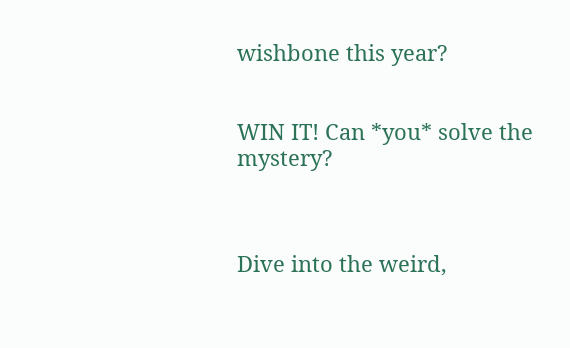wishbone this year?


WIN IT! Can *you* solve the mystery?



Dive into the weird,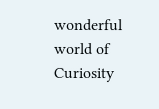wonderful world of Curiosity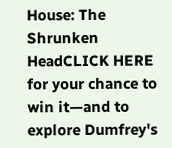House: The Shrunken HeadCLICK HERE for your chance to win it—and to explore Dumfrey's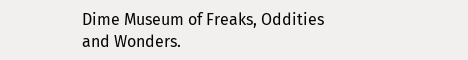Dime Museum of Freaks, Oddities and Wonders.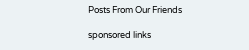Posts From Our Friends

sponsored links